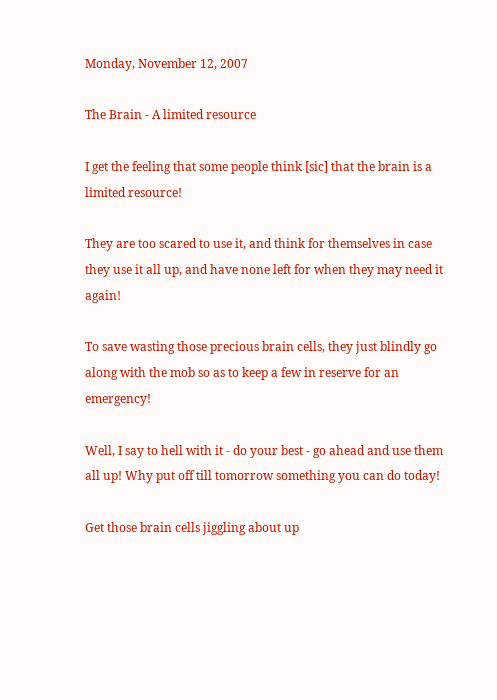Monday, November 12, 2007

The Brain - A limited resource

I get the feeling that some people think [sic] that the brain is a limited resource!

They are too scared to use it, and think for themselves in case they use it all up, and have none left for when they may need it again!

To save wasting those precious brain cells, they just blindly go along with the mob so as to keep a few in reserve for an emergency!

Well, I say to hell with it - do your best - go ahead and use them all up! Why put off till tomorrow something you can do today!

Get those brain cells jiggling about up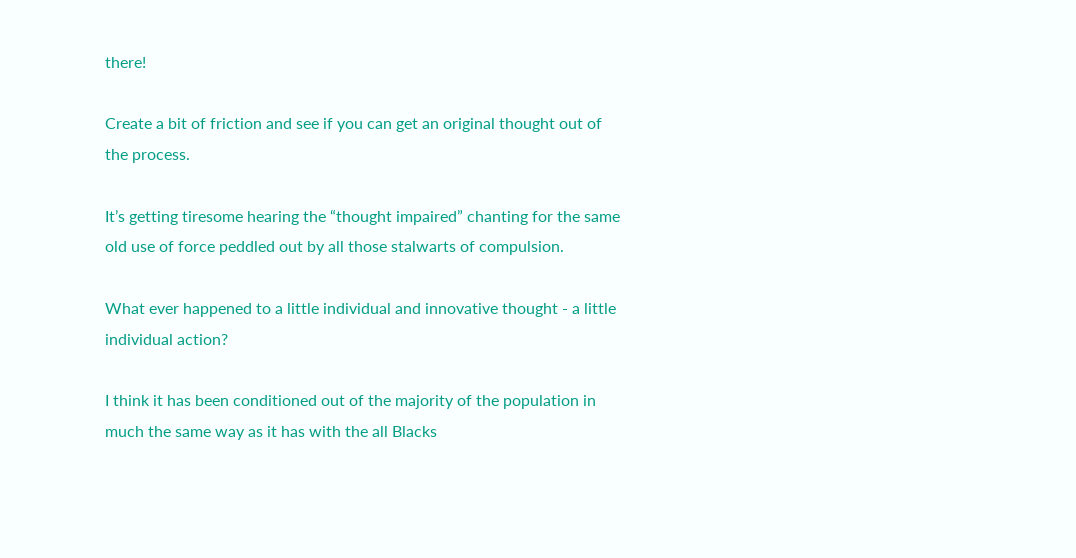there!

Create a bit of friction and see if you can get an original thought out of the process.

It’s getting tiresome hearing the “thought impaired” chanting for the same old use of force peddled out by all those stalwarts of compulsion.

What ever happened to a little individual and innovative thought - a little individual action?

I think it has been conditioned out of the majority of the population in much the same way as it has with the all Blacks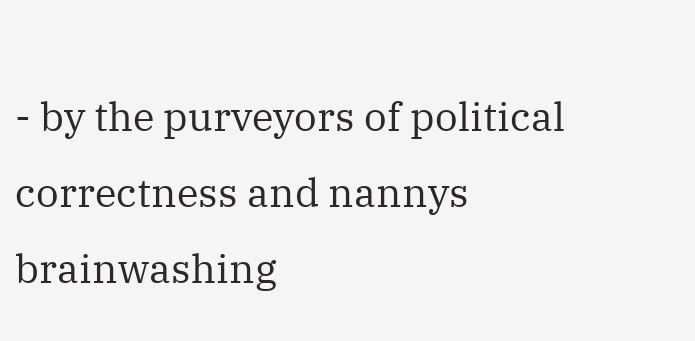- by the purveyors of political correctness and nannys brainwashing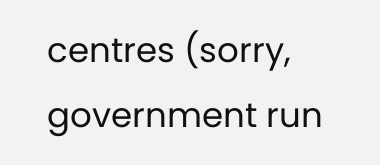centres (sorry, government run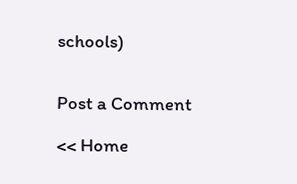schools)


Post a Comment

<< Home